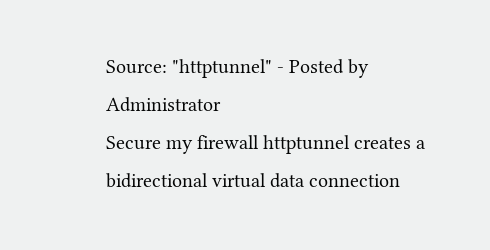Source: "httptunnel" - Posted by Administrator
Secure my firewall httptunnel creates a bidirectional virtual data connection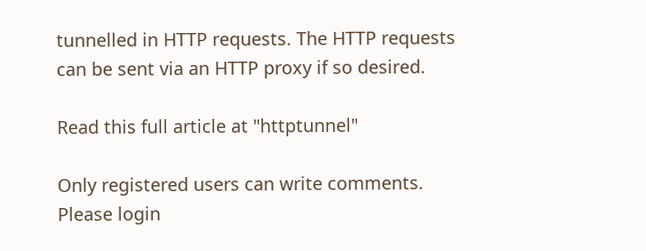tunnelled in HTTP requests. The HTTP requests can be sent via an HTTP proxy if so desired.

Read this full article at "httptunnel"

Only registered users can write comments.
Please login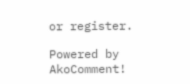or register.

Powered by AkoComment!